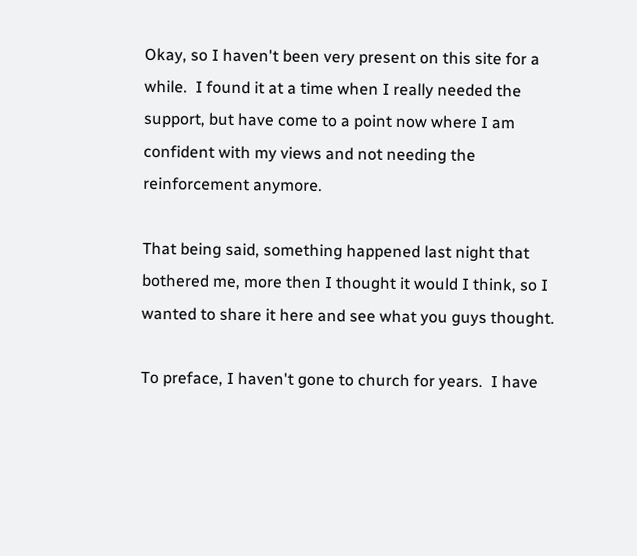Okay, so I haven't been very present on this site for a while.  I found it at a time when I really needed the support, but have come to a point now where I am confident with my views and not needing the reinforcement anymore.

That being said, something happened last night that bothered me, more then I thought it would I think, so I wanted to share it here and see what you guys thought.

To preface, I haven't gone to church for years.  I have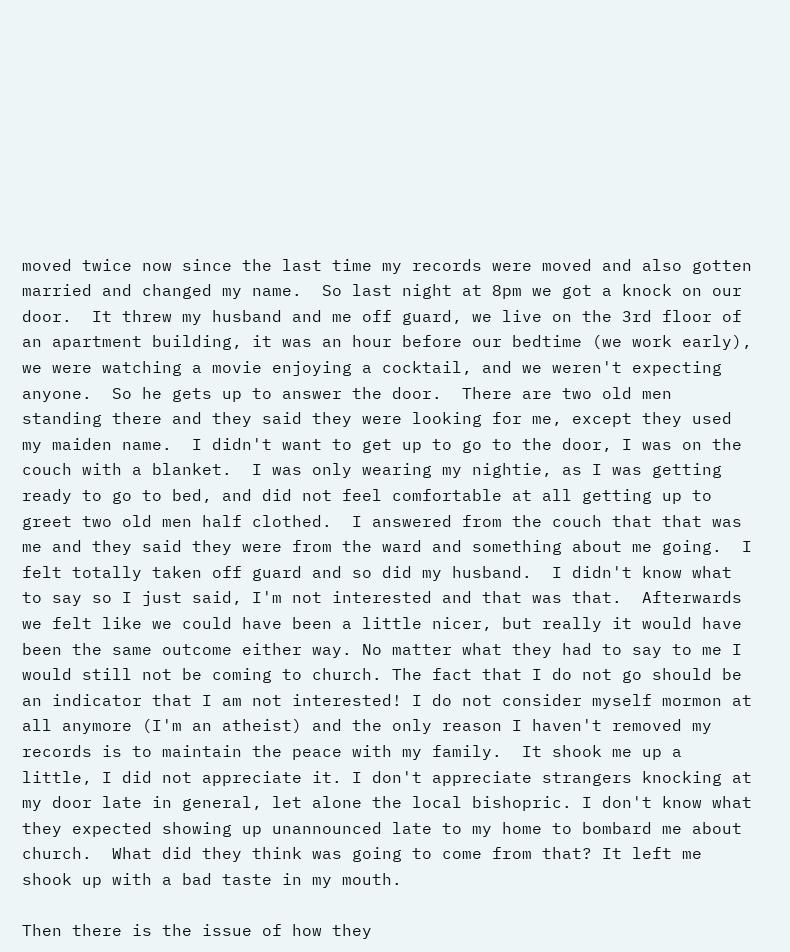moved twice now since the last time my records were moved and also gotten married and changed my name.  So last night at 8pm we got a knock on our door.  It threw my husband and me off guard, we live on the 3rd floor of an apartment building, it was an hour before our bedtime (we work early), we were watching a movie enjoying a cocktail, and we weren't expecting anyone.  So he gets up to answer the door.  There are two old men standing there and they said they were looking for me, except they used my maiden name.  I didn't want to get up to go to the door, I was on the couch with a blanket.  I was only wearing my nightie, as I was getting ready to go to bed, and did not feel comfortable at all getting up to greet two old men half clothed.  I answered from the couch that that was me and they said they were from the ward and something about me going.  I felt totally taken off guard and so did my husband.  I didn't know what to say so I just said, I'm not interested and that was that.  Afterwards we felt like we could have been a little nicer, but really it would have been the same outcome either way. No matter what they had to say to me I would still not be coming to church. The fact that I do not go should be an indicator that I am not interested! I do not consider myself mormon at all anymore (I'm an atheist) and the only reason I haven't removed my records is to maintain the peace with my family.  It shook me up a little, I did not appreciate it. I don't appreciate strangers knocking at my door late in general, let alone the local bishopric. I don't know what they expected showing up unannounced late to my home to bombard me about church.  What did they think was going to come from that? It left me shook up with a bad taste in my mouth.

Then there is the issue of how they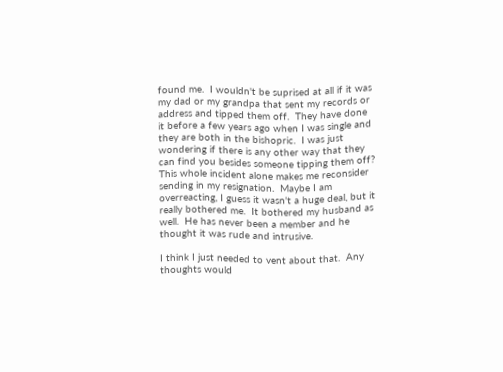found me.  I wouldn't be suprised at all if it was my dad or my grandpa that sent my records or address and tipped them off.  They have done it before a few years ago when I was single and they are both in the bishopric.  I was just wondering if there is any other way that they can find you besides someone tipping them off?  This whole incident alone makes me reconsider sending in my resignation.  Maybe I am overreacting, I guess it wasn't a huge deal, but it really bothered me.  It bothered my husband as well.  He has never been a member and he thought it was rude and intrusive.

I think I just needed to vent about that.  Any thoughts would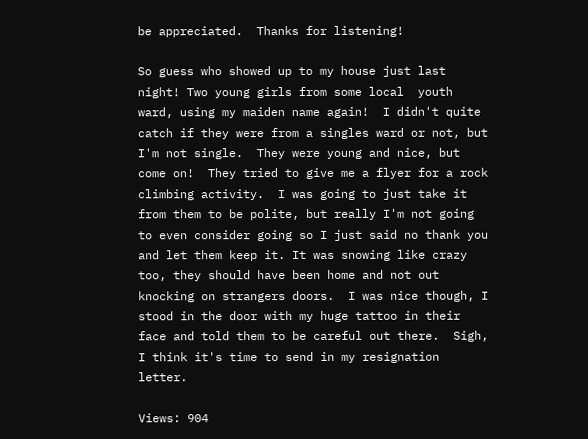be appreciated.  Thanks for listening!

So guess who showed up to my house just last night! Two young girls from some local  youth ward, using my maiden name again!  I didn't quite catch if they were from a singles ward or not, but I'm not single.  They were young and nice, but come on!  They tried to give me a flyer for a rock climbing activity.  I was going to just take it from them to be polite, but really I'm not going to even consider going so I just said no thank you and let them keep it. It was snowing like crazy too, they should have been home and not out knocking on strangers doors.  I was nice though, I stood in the door with my huge tattoo in their face and told them to be careful out there.  Sigh, I think it's time to send in my resignation letter.

Views: 904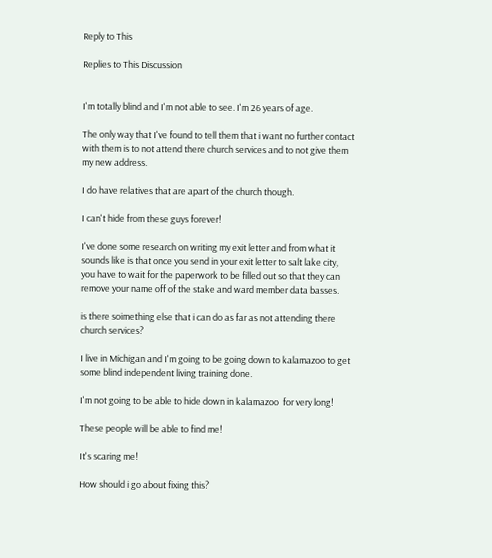Reply to This

Replies to This Discussion


I'm totally blind and I'm not able to see. I'm 26 years of age.

The only way that I've found to tell them that i want no further contact with them is to not attend there church services and to not give them my new address.

I do have relatives that are apart of the church though.

I can't hide from these guys forever!

I've done some research on writing my exit letter and from what it sounds like is that once you send in your exit letter to salt lake city, you have to wait for the paperwork to be filled out so that they can remove your name off of the stake and ward member data basses.

is there soimething else that i can do as far as not attending there church services?

I live in Michigan and I'm going to be going down to kalamazoo to get some blind independent living training done.

I'm not going to be able to hide down in kalamazoo  for very long!

These people will be able to find me!

It's scaring me!

How should i go about fixing this?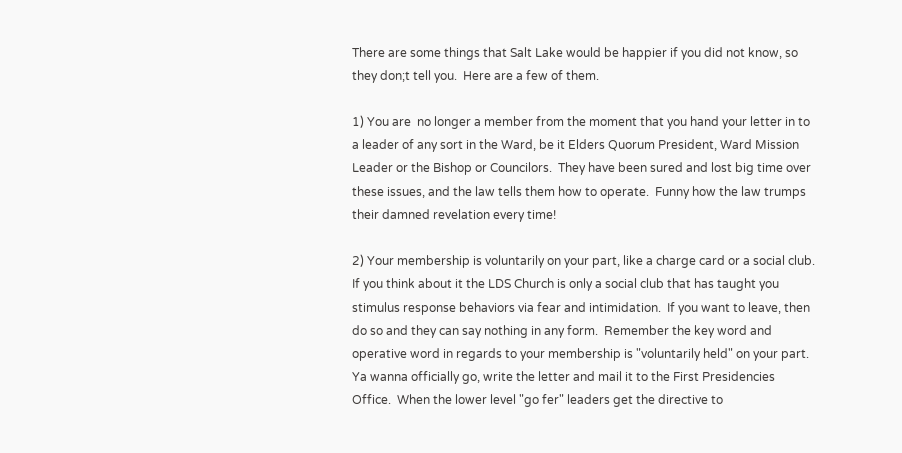There are some things that Salt Lake would be happier if you did not know, so they don;t tell you.  Here are a few of them.

1) You are  no longer a member from the moment that you hand your letter in to a leader of any sort in the Ward, be it Elders Quorum President, Ward Mission Leader or the Bishop or Councilors.  They have been sured and lost big time over these issues, and the law tells them how to operate.  Funny how the law trumps their damned revelation every time!

2) Your membership is voluntarily on your part, like a charge card or a social club.  If you think about it the LDS Church is only a social club that has taught you stimulus response behaviors via fear and intimidation.  If you want to leave, then do so and they can say nothing in any form.  Remember the key word and operative word in regards to your membership is "voluntarily held" on your part.  Ya wanna officially go, write the letter and mail it to the First Presidencies Office.  When the lower level "go fer" leaders get the directive to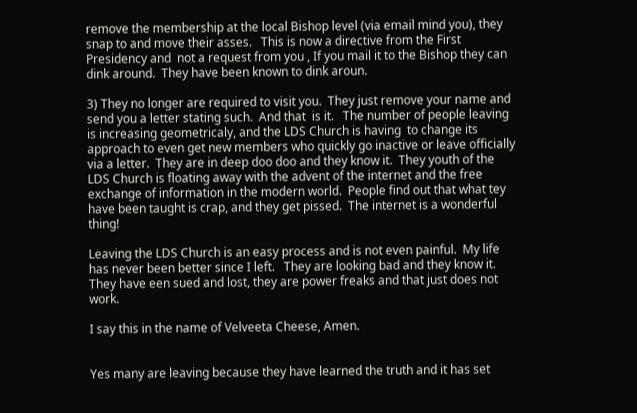remove the membership at the local Bishop level (via email mind you), they snap to and move their asses.   This is now a directive from the First Presidency and  not a request from you , If you mail it to the Bishop they can dink around.  They have been known to dink aroun.

3) They no longer are required to visit you.  They just remove your name and send you a letter stating such.  And that  is it.   The number of people leaving is increasing geometricaly, and the LDS Church is having  to change its approach to even get new members who quickly go inactive or leave officially via a letter.  They are in deep doo doo and they know it.  They youth of the LDS Church is floating away with the advent of the internet and the free exchange of information in the modern world.  People find out that what tey have been taught is crap, and they get pissed.  The internet is a wonderful thing!

Leaving the LDS Church is an easy process and is not even painful.  My life has never been better since I left.   They are looking bad and they know it.  They have een sued and lost, they are power freaks and that just does not work.

I say this in the name of Velveeta Cheese, Amen.


Yes many are leaving because they have learned the truth and it has set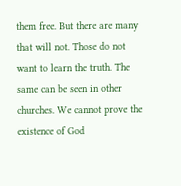them free. But there are many that will not. Those do not want to learn the truth. The same can be seen in other churches. We cannot prove the existence of God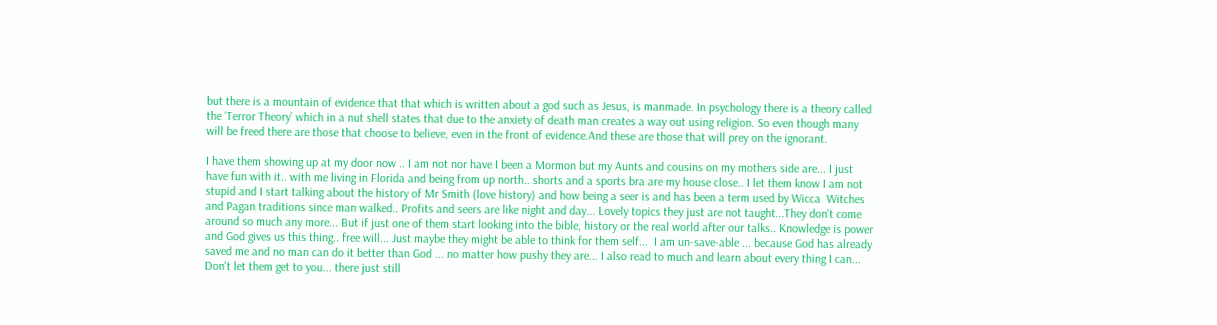but there is a mountain of evidence that that which is written about a god such as Jesus, is manmade. In psychology there is a theory called the ‘Terror Theory’ which in a nut shell states that due to the anxiety of death man creates a way out using religion. So even though many will be freed there are those that choose to believe, even in the front of evidence.And these are those that will prey on the ignorant.

I have them showing up at my door now .. I am not nor have I been a Mormon but my Aunts and cousins on my mothers side are... I just have fun with it.. with me living in Florida and being from up north.. shorts and a sports bra are my house close.. I let them know I am not stupid and I start talking about the history of Mr Smith (love history) and how being a seer is and has been a term used by Wicca  Witches and Pagan traditions since man walked.. Profits and seers are like night and day... Lovely topics they just are not taught...They don't come around so much any more... But if just one of them start looking into the bible, history or the real world after our talks.. Knowledge is power and God gives us this thing.. free will... Just maybe they might be able to think for them self...  I am un-save-able ... because God has already saved me and no man can do it better than God ... no matter how pushy they are... I also read to much and learn about every thing I can... Don't let them get to you... there just still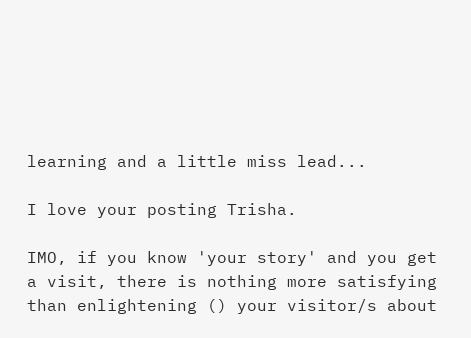learning and a little miss lead...

I love your posting Trisha.

IMO, if you know 'your story' and you get a visit, there is nothing more satisfying than enlightening () your visitor/s about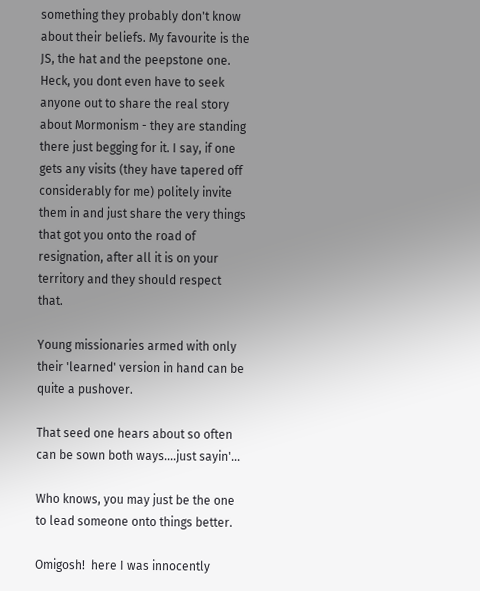something they probably don't know about their beliefs. My favourite is the JS, the hat and the peepstone one.  Heck, you dont even have to seek anyone out to share the real story about Mormonism - they are standing there just begging for it. I say, if one gets any visits (they have tapered off considerably for me) politely invite them in and just share the very things that got you onto the road of resignation, after all it is on your territory and they should respect that.

Young missionaries armed with only their 'learned' version in hand can be quite a pushover.

That seed one hears about so often can be sown both ways....just sayin'...

Who knows, you may just be the one to lead someone onto things better.

Omigosh!  here I was innocently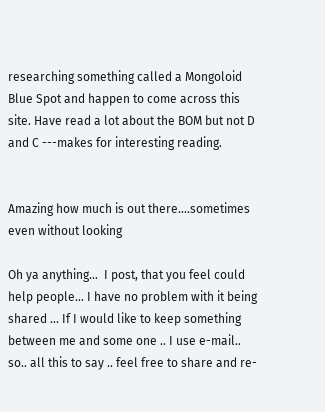researching something called a Mongoloid Blue Spot and happen to come across this site. Have read a lot about the BOM but not D and C ---makes for interesting reading.


Amazing how much is out there....sometimes even without looking

Oh ya anything...  I post, that you feel could help people... I have no problem with it being shared ... If I would like to keep something between me and some one .. I use e-mail.. so.. all this to say .. feel free to share and re-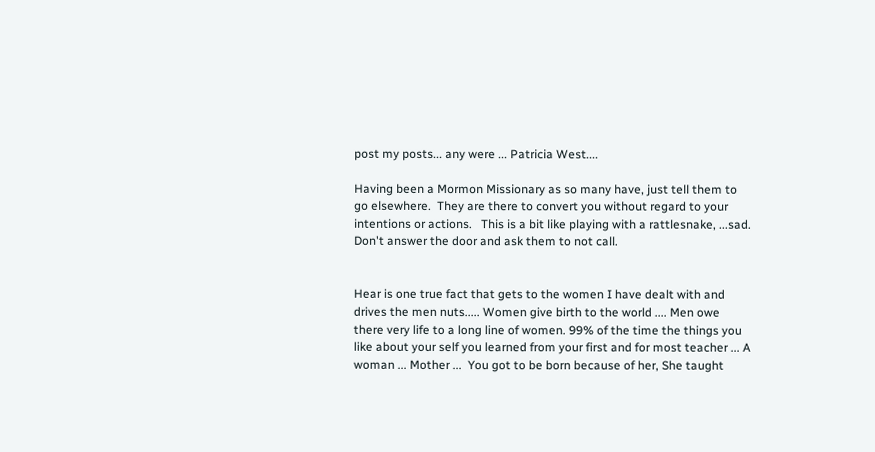post my posts... any were ... Patricia West....

Having been a Mormon Missionary as so many have, just tell them to go elsewhere.  They are there to convert you without regard to your intentions or actions.   This is a bit like playing with a rattlesnake, ...sad.  Don't answer the door and ask them to not call.


Hear is one true fact that gets to the women I have dealt with and drives the men nuts..... Women give birth to the world .... Men owe there very life to a long line of women. 99% of the time the things you like about your self you learned from your first and for most teacher ... A woman ... Mother ...  You got to be born because of her, She taught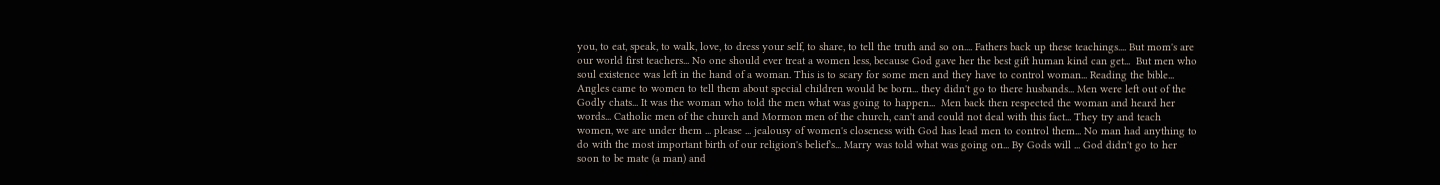you, to eat, speak, to walk, love, to dress your self, to share, to tell the truth and so on.... Fathers back up these teachings.... But mom's are our world first teachers... No one should ever treat a women less, because God gave her the best gift human kind can get...  But men who soul existence was left in the hand of a woman. This is to scary for some men and they have to control woman... Reading the bible... Angles came to women to tell them about special children would be born... they didn't go to there husbands... Men were left out of the Godly chats... It was the woman who told the men what was going to happen...  Men back then respected the woman and heard her words... Catholic men of the church and Mormon men of the church, can't and could not deal with this fact... They try and teach women, we are under them ... please ... jealousy of women's closeness with God has lead men to control them... No man had anything to do with the most important birth of our religion's belief's... Marry was told what was going on... By Gods will ... God didn't go to her soon to be mate (a man) and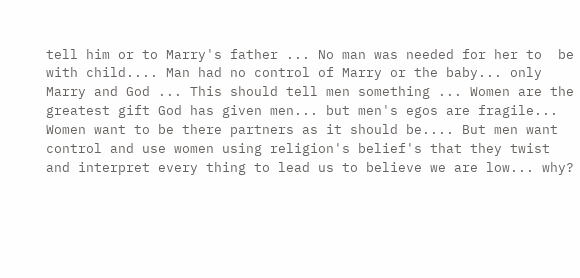tell him or to Marry's father ... No man was needed for her to  be with child.... Man had no control of Marry or the baby... only Marry and God ... This should tell men something ... Women are the greatest gift God has given men... but men's egos are fragile... Women want to be there partners as it should be.... But men want control and use women using religion's belief's that they twist and interpret every thing to lead us to believe we are low... why?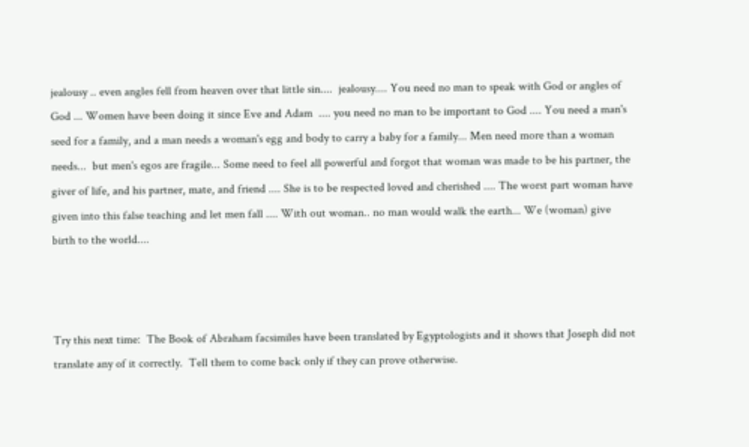jealousy .. even angles fell from heaven over that little sin....  jealousy.... You need no man to speak with God or angles of God ... Women have been doing it since Eve and Adam  .... you need no man to be important to God .... You need a man's seed for a family, and a man needs a woman's egg and body to carry a baby for a family... Men need more than a woman needs...  but men's egos are fragile... Some need to feel all powerful and forgot that woman was made to be his partner, the giver of life, and his partner, mate, and friend .... She is to be respected loved and cherished .... The worst part woman have given into this false teaching and let men fall .... With out woman.. no man would walk the earth... We (woman) give birth to the world....



Try this next time:  The Book of Abraham facsimiles have been translated by Egyptologists and it shows that Joseph did not translate any of it correctly.  Tell them to come back only if they can prove otherwise.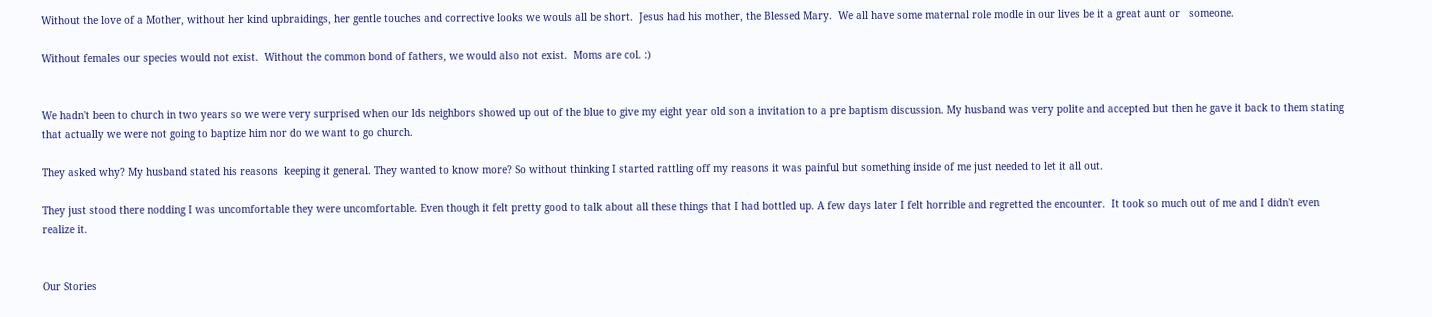Without the love of a Mother, without her kind upbraidings, her gentle touches and corrective looks we wouls all be short.  Jesus had his mother, the Blessed Mary.  We all have some maternal role modle in our lives be it a great aunt or   someone.

Without females our species would not exist.  Without the common bond of fathers, we would also not exist.  Moms are col. :)


We hadn't been to church in two years so we were very surprised when our lds neighbors showed up out of the blue to give my eight year old son a invitation to a pre baptism discussion. My husband was very polite and accepted but then he gave it back to them stating that actually we were not going to baptize him nor do we want to go church.

They asked why? My husband stated his reasons  keeping it general. They wanted to know more? So without thinking I started rattling off my reasons it was painful but something inside of me just needed to let it all out.

They just stood there nodding I was uncomfortable they were uncomfortable. Even though it felt pretty good to talk about all these things that I had bottled up. A few days later I felt horrible and regretted the encounter.  It took so much out of me and I didn't even realize it.


Our Stories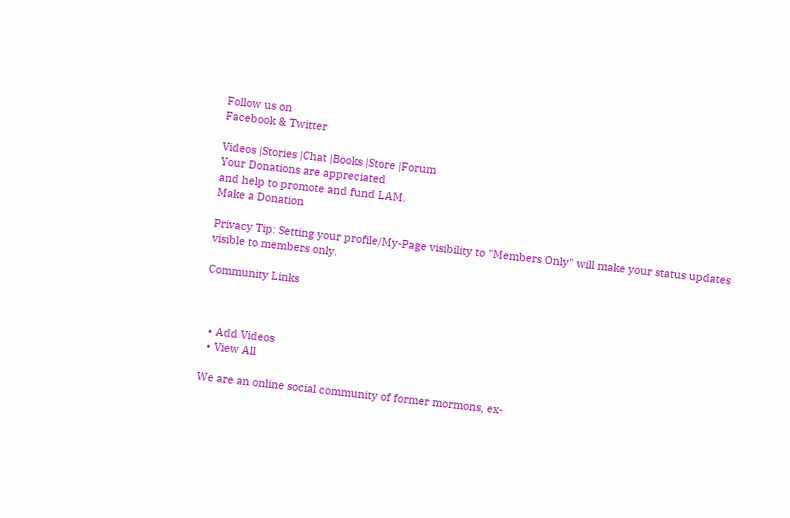Follow us on
Facebook & Twitter

Videos |Stories |Chat |Books |Store |Forum
Your Donations are appreciated
and help to promote and fund LAM.
Make a Donation

Privacy Tip: Setting your profile/My-Page visibility to "Members Only" will make your status updates visible to members only.

Community Links



  • Add Videos
  • View All

We are an online social community of former mormons, ex-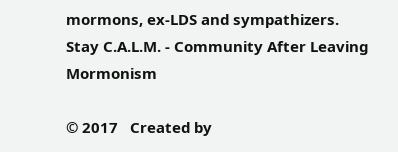mormons, ex-LDS and sympathizers. Stay C.A.L.M. - Community After Leaving Mormonism

© 2017   Created by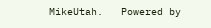MikeUtah.   Powered by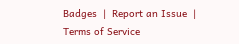Badges  |  Report an Issue  |  Terms of Service